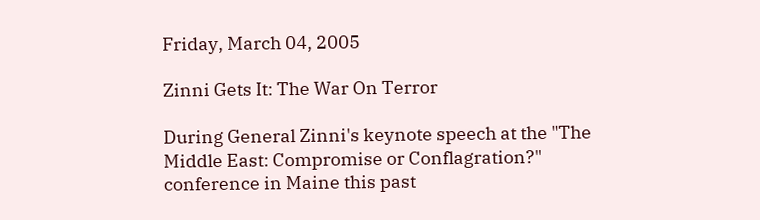Friday, March 04, 2005

Zinni Gets It: The War On Terror

During General Zinni's keynote speech at the "The Middle East: Compromise or Conflagration?" conference in Maine this past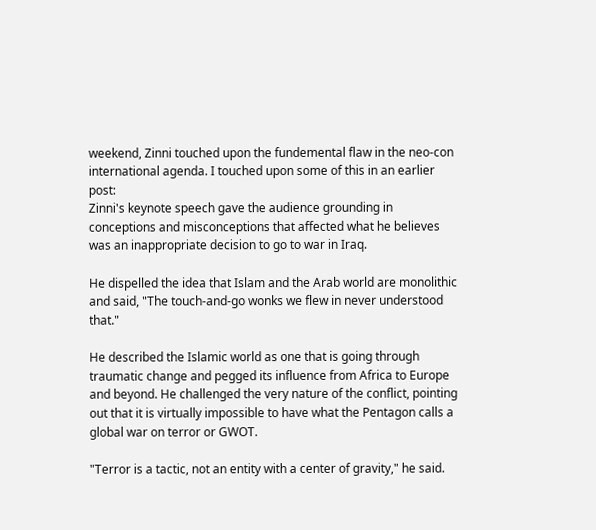weekend, Zinni touched upon the fundemental flaw in the neo-con international agenda. I touched upon some of this in an earlier post:
Zinni's keynote speech gave the audience grounding in conceptions and misconceptions that affected what he believes was an inappropriate decision to go to war in Iraq.

He dispelled the idea that Islam and the Arab world are monolithic and said, "The touch-and-go wonks we flew in never understood that."

He described the Islamic world as one that is going through traumatic change and pegged its influence from Africa to Europe and beyond. He challenged the very nature of the conflict, pointing out that it is virtually impossible to have what the Pentagon calls a global war on terror or GWOT.

"Terror is a tactic, not an entity with a center of gravity," he said.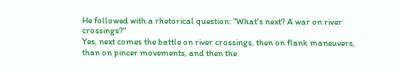He followed with a rhetorical question: "What's next? A war on river crossings?"
Yes, next comes the battle on river crossings, then on flank maneuvers, than on pincer movements, and then the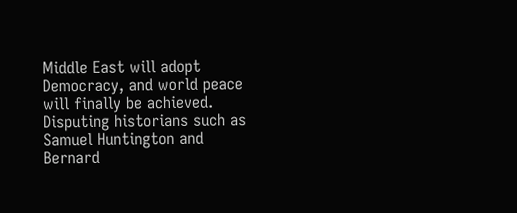Middle East will adopt Democracy, and world peace will finally be achieved.
Disputing historians such as Samuel Huntington and Bernard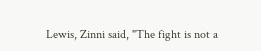Lewis, Zinni said, "The fight is not a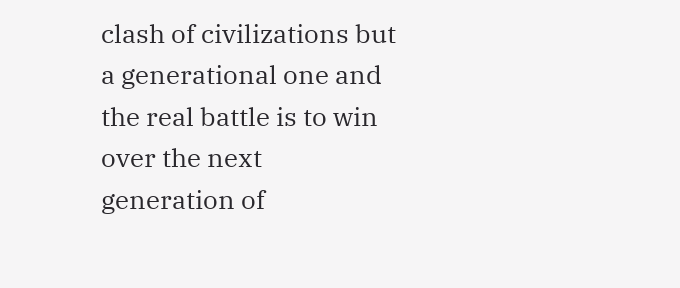clash of civilizations but a generational one and the real battle is to win over the next generation of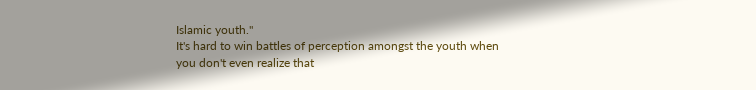Islamic youth."
It's hard to win battles of perception amongst the youth when you don't even realize that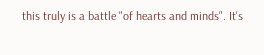this truly is a battle "of hearts and minds". It's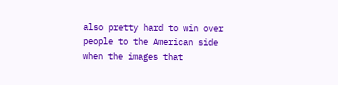also pretty hard to win over people to the American side when the images that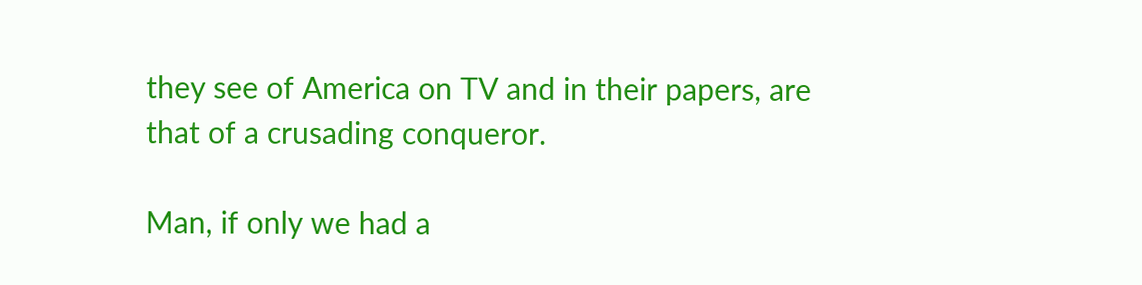they see of America on TV and in their papers, are that of a crusading conqueror.

Man, if only we had a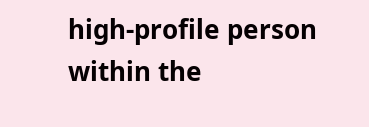high-profile person within the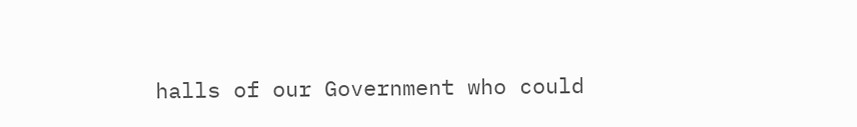halls of our Government who could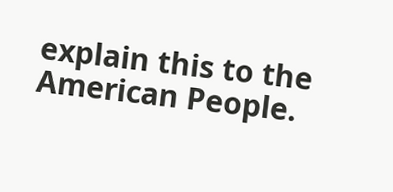explain this to the American People.